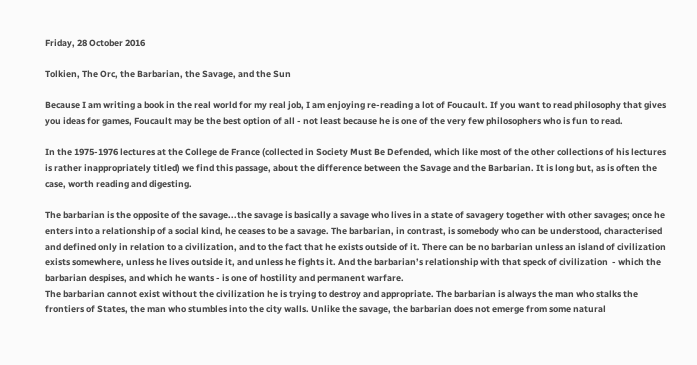Friday, 28 October 2016

Tolkien, The Orc, the Barbarian, the Savage, and the Sun

Because I am writing a book in the real world for my real job, I am enjoying re-reading a lot of Foucault. If you want to read philosophy that gives you ideas for games, Foucault may be the best option of all - not least because he is one of the very few philosophers who is fun to read.

In the 1975-1976 lectures at the College de France (collected in Society Must Be Defended, which like most of the other collections of his lectures is rather inappropriately titled) we find this passage, about the difference between the Savage and the Barbarian. It is long but, as is often the case, worth reading and digesting.

The barbarian is the opposite of the savage...the savage is basically a savage who lives in a state of savagery together with other savages; once he enters into a relationship of a social kind, he ceases to be a savage. The barbarian, in contrast, is somebody who can be understood, characterised and defined only in relation to a civilization, and to the fact that he exists outside of it. There can be no barbarian unless an island of civilization exists somewhere, unless he lives outside it, and unless he fights it. And the barbarian’s relationship with that speck of civilization  - which the barbarian despises, and which he wants - is one of hostility and permanent warfare.
The barbarian cannot exist without the civilization he is trying to destroy and appropriate. The barbarian is always the man who stalks the frontiers of States, the man who stumbles into the city walls. Unlike the savage, the barbarian does not emerge from some natural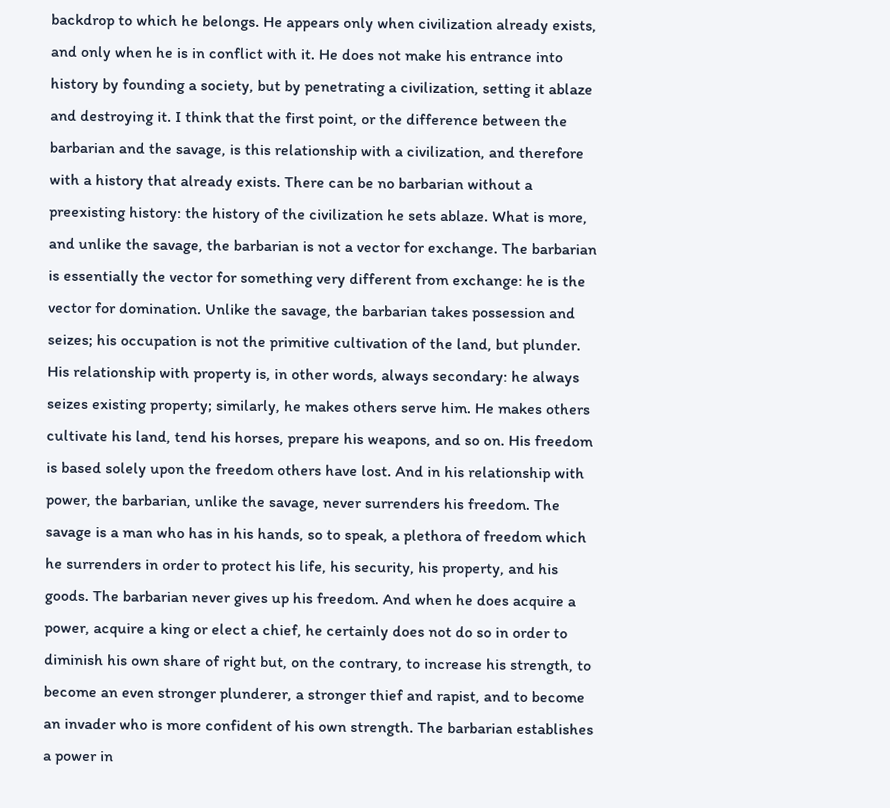backdrop to which he belongs. He appears only when civilization already exists, and only when he is in conflict with it. He does not make his entrance into history by founding a society, but by penetrating a civilization, setting it ablaze and destroying it. I think that the first point, or the difference between the barbarian and the savage, is this relationship with a civilization, and therefore with a history that already exists. There can be no barbarian without a preexisting history: the history of the civilization he sets ablaze. What is more, and unlike the savage, the barbarian is not a vector for exchange. The barbarian is essentially the vector for something very different from exchange: he is the vector for domination. Unlike the savage, the barbarian takes possession and seizes; his occupation is not the primitive cultivation of the land, but plunder.
His relationship with property is, in other words, always secondary: he always seizes existing property; similarly, he makes others serve him. He makes others cultivate his land, tend his horses, prepare his weapons, and so on. His freedom is based solely upon the freedom others have lost. And in his relationship with power, the barbarian, unlike the savage, never surrenders his freedom. The savage is a man who has in his hands, so to speak, a plethora of freedom which he surrenders in order to protect his life, his security, his property, and his goods. The barbarian never gives up his freedom. And when he does acquire a power, acquire a king or elect a chief, he certainly does not do so in order to diminish his own share of right but, on the contrary, to increase his strength, to become an even stronger plunderer, a stronger thief and rapist, and to become an invader who is more confident of his own strength. The barbarian establishes a power in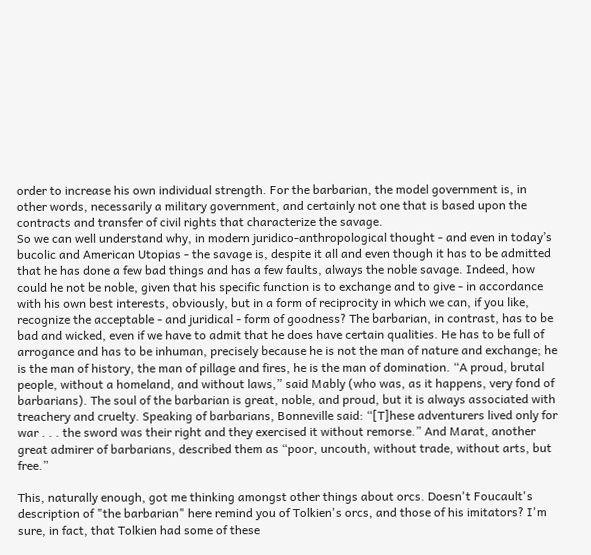order to increase his own individual strength. For the barbarian, the model government is, in other words, necessarily a military government, and certainly not one that is based upon the contracts and transfer of civil rights that characterize the savage.
So we can well understand why, in modern juridico-anthropological thought - and even in today’s bucolic and American Utopias - the savage is, despite it all and even though it has to be admitted that he has done a few bad things and has a few faults, always the noble savage. Indeed, how could he not be noble, given that his specific function is to exchange and to give - in accordance with his own best interests, obviously, but in a form of reciprocity in which we can, if you like, recognize the acceptable - and juridical - form of goodness? The barbarian, in contrast, has to be bad and wicked, even if we have to admit that he does have certain qualities. He has to be full of arrogance and has to be inhuman, precisely because he is not the man of nature and exchange; he is the man of history, the man of pillage and fires, he is the man of domination. “A proud, brutal people, without a homeland, and without laws,” said Mably (who was, as it happens, very fond of barbarians). The soul of the barbarian is great, noble, and proud, but it is always associated with treachery and cruelty. Speaking of barbarians, Bonneville said: “[T]hese adventurers lived only for war . . . the sword was their right and they exercised it without remorse.” And Marat, another great admirer of barbarians, described them as “poor, uncouth, without trade, without arts, but free.”

This, naturally enough, got me thinking amongst other things about orcs. Doesn't Foucault's description of "the barbarian" here remind you of Tolkien's orcs, and those of his imitators? I'm sure, in fact, that Tolkien had some of these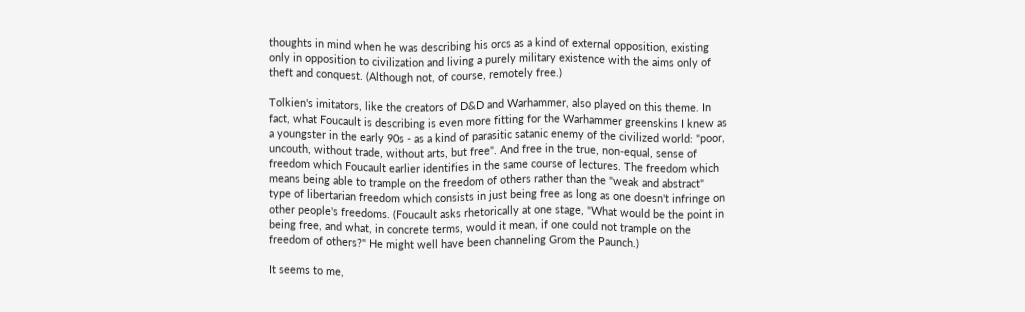thoughts in mind when he was describing his orcs as a kind of external opposition, existing only in opposition to civilization and living a purely military existence with the aims only of theft and conquest. (Although not, of course, remotely free.)

Tolkien's imitators, like the creators of D&D and Warhammer, also played on this theme. In fact, what Foucault is describing is even more fitting for the Warhammer greenskins I knew as a youngster in the early 90s - as a kind of parasitic satanic enemy of the civilized world: "poor, uncouth, without trade, without arts, but free". And free in the true, non-equal, sense of freedom which Foucault earlier identifies in the same course of lectures. The freedom which means being able to trample on the freedom of others rather than the "weak and abstract" type of libertarian freedom which consists in just being free as long as one doesn't infringe on other people's freedoms. (Foucault asks rhetorically at one stage, "What would be the point in being free, and what, in concrete terms, would it mean, if one could not trample on the freedom of others?" He might well have been channeling Grom the Paunch.)

It seems to me,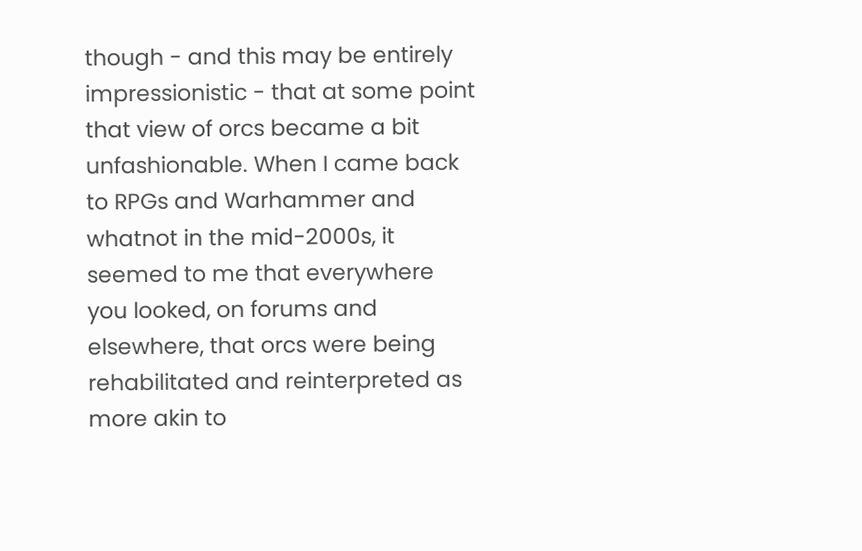though - and this may be entirely impressionistic - that at some point that view of orcs became a bit unfashionable. When I came back to RPGs and Warhammer and whatnot in the mid-2000s, it seemed to me that everywhere you looked, on forums and elsewhere, that orcs were being rehabilitated and reinterpreted as more akin to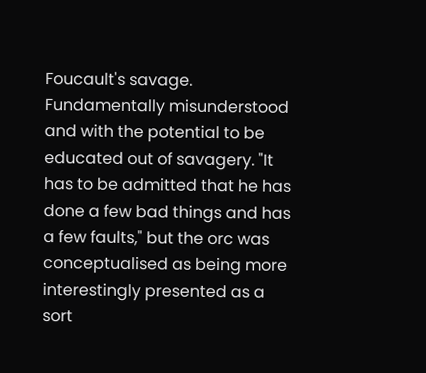Foucault's savage. Fundamentally misunderstood and with the potential to be educated out of savagery. "It has to be admitted that he has done a few bad things and has a few faults," but the orc was conceptualised as being more interestingly presented as a sort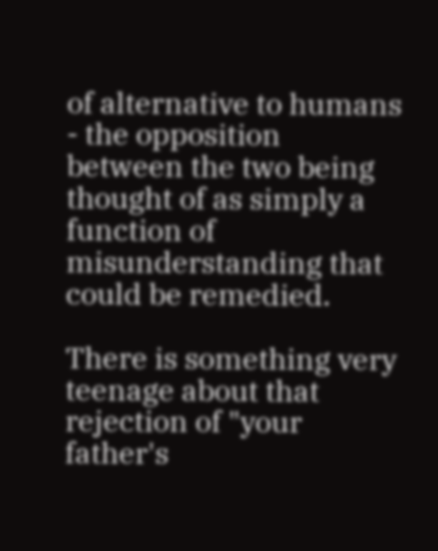of alternative to humans - the opposition between the two being thought of as simply a function of misunderstanding that could be remedied.

There is something very teenage about that rejection of "your father's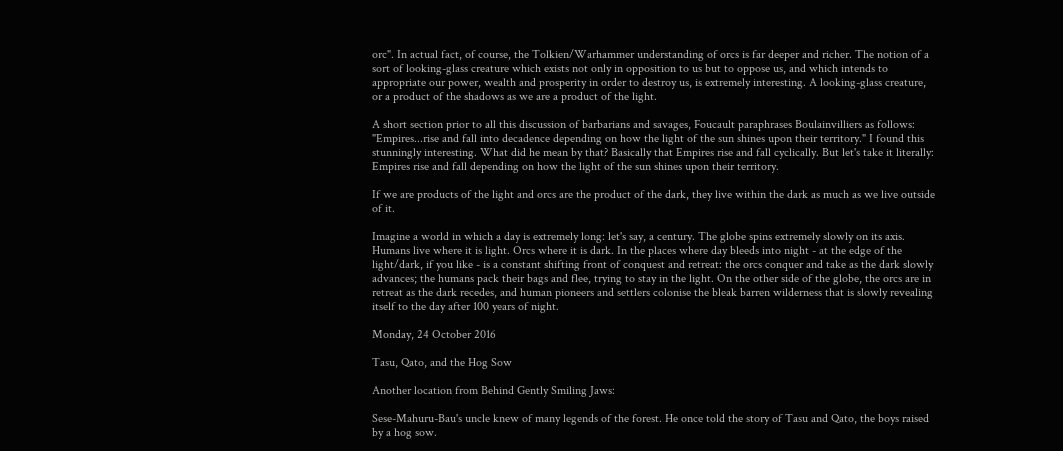orc". In actual fact, of course, the Tolkien/Warhammer understanding of orcs is far deeper and richer. The notion of a sort of looking-glass creature which exists not only in opposition to us but to oppose us, and which intends to appropriate our power, wealth and prosperity in order to destroy us, is extremely interesting. A looking-glass creature, or a product of the shadows as we are a product of the light.

A short section prior to all this discussion of barbarians and savages, Foucault paraphrases Boulainvilliers as follows: "Empires...rise and fall into decadence depending on how the light of the sun shines upon their territory." I found this stunningly interesting. What did he mean by that? Basically that Empires rise and fall cyclically. But let's take it literally: Empires rise and fall depending on how the light of the sun shines upon their territory.

If we are products of the light and orcs are the product of the dark, they live within the dark as much as we live outside of it.

Imagine a world in which a day is extremely long: let's say, a century. The globe spins extremely slowly on its axis. Humans live where it is light. Orcs where it is dark. In the places where day bleeds into night - at the edge of the light/dark, if you like - is a constant shifting front of conquest and retreat: the orcs conquer and take as the dark slowly advances; the humans pack their bags and flee, trying to stay in the light. On the other side of the globe, the orcs are in retreat as the dark recedes, and human pioneers and settlers colonise the bleak barren wilderness that is slowly revealing itself to the day after 100 years of night.

Monday, 24 October 2016

Tasu, Qato, and the Hog Sow

Another location from Behind Gently Smiling Jaws:

Sese-Mahuru-Bau's uncle knew of many legends of the forest. He once told the story of Tasu and Qato, the boys raised by a hog sow.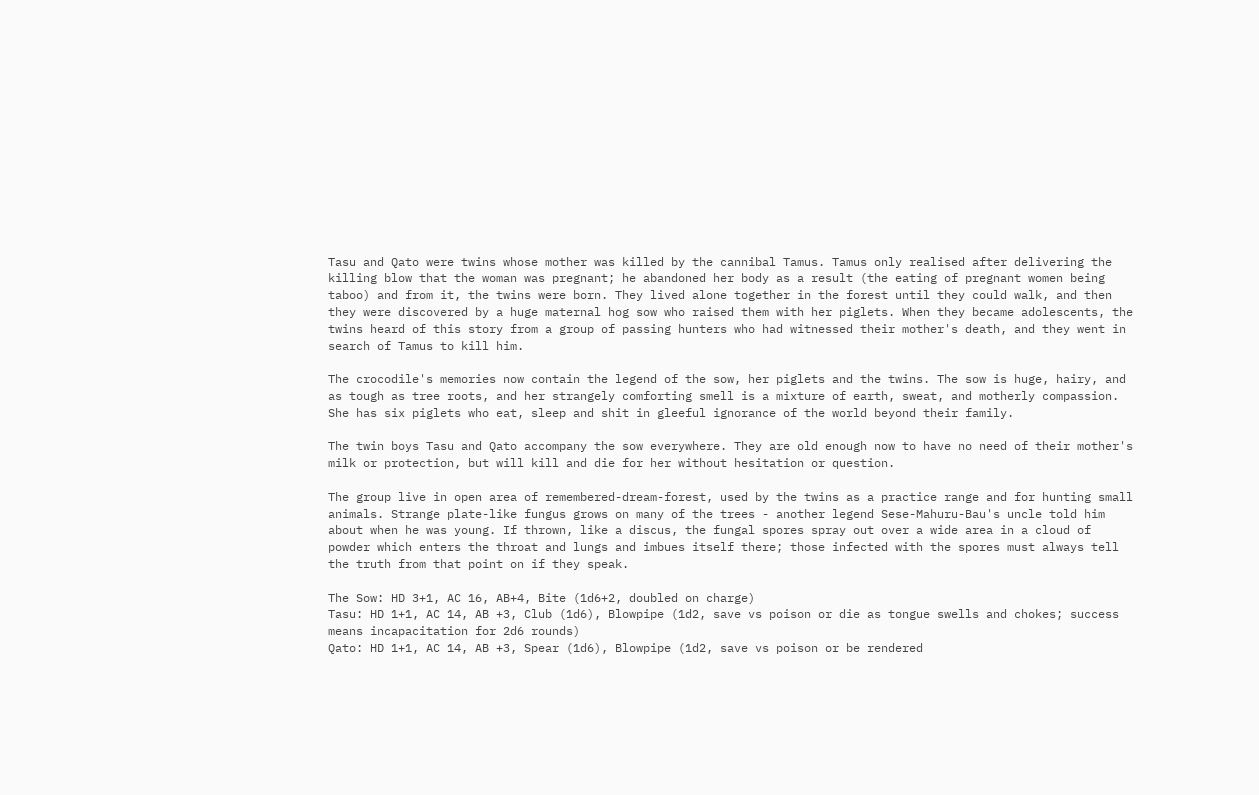Tasu and Qato were twins whose mother was killed by the cannibal Tamus. Tamus only realised after delivering the killing blow that the woman was pregnant; he abandoned her body as a result (the eating of pregnant women being taboo) and from it, the twins were born. They lived alone together in the forest until they could walk, and then they were discovered by a huge maternal hog sow who raised them with her piglets. When they became adolescents, the twins heard of this story from a group of passing hunters who had witnessed their mother's death, and they went in search of Tamus to kill him.

The crocodile's memories now contain the legend of the sow, her piglets and the twins. The sow is huge, hairy, and as tough as tree roots, and her strangely comforting smell is a mixture of earth, sweat, and motherly compassion.  She has six piglets who eat, sleep and shit in gleeful ignorance of the world beyond their family.

The twin boys Tasu and Qato accompany the sow everywhere. They are old enough now to have no need of their mother's milk or protection, but will kill and die for her without hesitation or question.

The group live in open area of remembered-dream-forest, used by the twins as a practice range and for hunting small animals. Strange plate-like fungus grows on many of the trees - another legend Sese-Mahuru-Bau's uncle told him about when he was young. If thrown, like a discus, the fungal spores spray out over a wide area in a cloud of powder which enters the throat and lungs and imbues itself there; those infected with the spores must always tell the truth from that point on if they speak.

The Sow: HD 3+1, AC 16, AB+4, Bite (1d6+2, doubled on charge)
Tasu: HD 1+1, AC 14, AB +3, Club (1d6), Blowpipe (1d2, save vs poison or die as tongue swells and chokes; success means incapacitation for 2d6 rounds)
Qato: HD 1+1, AC 14, AB +3, Spear (1d6), Blowpipe (1d2, save vs poison or be rendered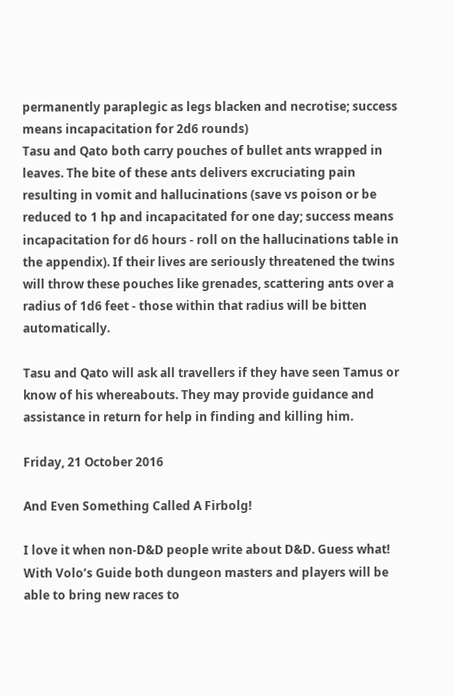permanently paraplegic as legs blacken and necrotise; success means incapacitation for 2d6 rounds)
Tasu and Qato both carry pouches of bullet ants wrapped in leaves. The bite of these ants delivers excruciating pain resulting in vomit and hallucinations (save vs poison or be reduced to 1 hp and incapacitated for one day; success means incapacitation for d6 hours - roll on the hallucinations table in the appendix). If their lives are seriously threatened the twins will throw these pouches like grenades, scattering ants over a radius of 1d6 feet - those within that radius will be bitten automatically.

Tasu and Qato will ask all travellers if they have seen Tamus or know of his whereabouts. They may provide guidance and assistance in return for help in finding and killing him.

Friday, 21 October 2016

And Even Something Called A Firbolg!

I love it when non-D&D people write about D&D. Guess what! With Volo’s Guide both dungeon masters and players will be able to bring new races to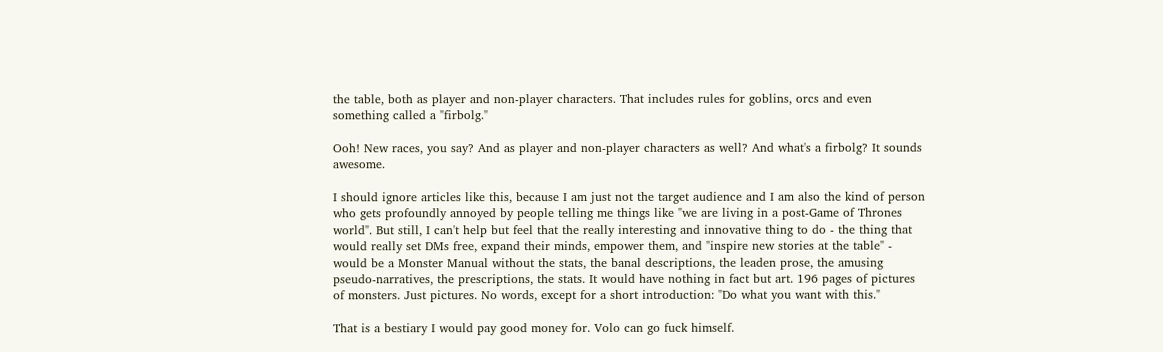the table, both as player and non-player characters. That includes rules for goblins, orcs and even something called a "firbolg."

Ooh! New races, you say? And as player and non-player characters as well? And what's a firbolg? It sounds awesome.

I should ignore articles like this, because I am just not the target audience and I am also the kind of person who gets profoundly annoyed by people telling me things like "we are living in a post-Game of Thrones world". But still, I can't help but feel that the really interesting and innovative thing to do - the thing that would really set DMs free, expand their minds, empower them, and "inspire new stories at the table" - would be a Monster Manual without the stats, the banal descriptions, the leaden prose, the amusing pseudo-narratives, the prescriptions, the stats. It would have nothing in fact but art. 196 pages of pictures of monsters. Just pictures. No words, except for a short introduction: "Do what you want with this."

That is a bestiary I would pay good money for. Volo can go fuck himself.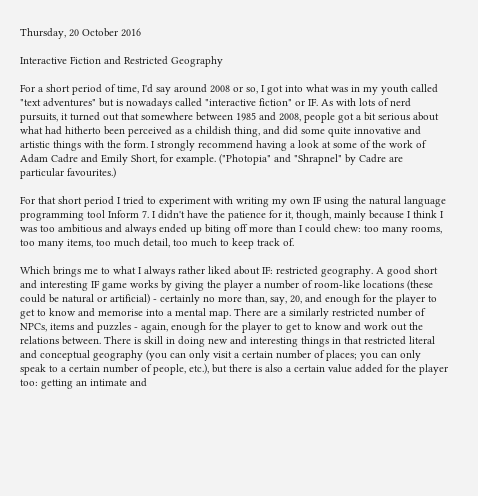Thursday, 20 October 2016

Interactive Fiction and Restricted Geography

For a short period of time, I'd say around 2008 or so, I got into what was in my youth called "text adventures" but is nowadays called "interactive fiction" or IF. As with lots of nerd pursuits, it turned out that somewhere between 1985 and 2008, people got a bit serious about what had hitherto been perceived as a childish thing, and did some quite innovative and artistic things with the form. I strongly recommend having a look at some of the work of Adam Cadre and Emily Short, for example. ("Photopia" and "Shrapnel" by Cadre are particular favourites.)

For that short period I tried to experiment with writing my own IF using the natural language programming tool Inform 7. I didn't have the patience for it, though, mainly because I think I was too ambitious and always ended up biting off more than I could chew: too many rooms, too many items, too much detail, too much to keep track of.

Which brings me to what I always rather liked about IF: restricted geography. A good short and interesting IF game works by giving the player a number of room-like locations (these could be natural or artificial) - certainly no more than, say, 20, and enough for the player to get to know and memorise into a mental map. There are a similarly restricted number of NPCs, items and puzzles - again, enough for the player to get to know and work out the relations between. There is skill in doing new and interesting things in that restricted literal and conceptual geography (you can only visit a certain number of places; you can only speak to a certain number of people, etc.), but there is also a certain value added for the player too: getting an intimate and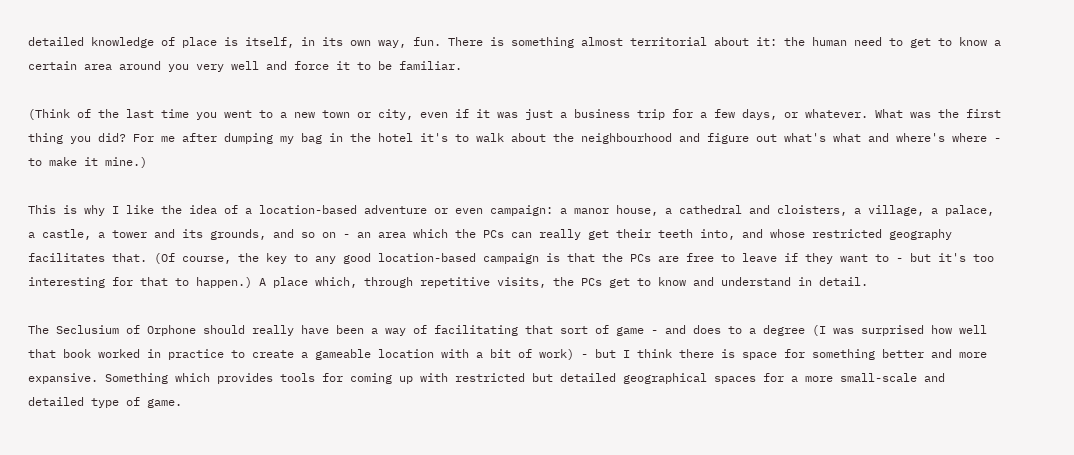detailed knowledge of place is itself, in its own way, fun. There is something almost territorial about it: the human need to get to know a certain area around you very well and force it to be familiar.

(Think of the last time you went to a new town or city, even if it was just a business trip for a few days, or whatever. What was the first thing you did? For me after dumping my bag in the hotel it's to walk about the neighbourhood and figure out what's what and where's where - to make it mine.)

This is why I like the idea of a location-based adventure or even campaign: a manor house, a cathedral and cloisters, a village, a palace, a castle, a tower and its grounds, and so on - an area which the PCs can really get their teeth into, and whose restricted geography facilitates that. (Of course, the key to any good location-based campaign is that the PCs are free to leave if they want to - but it's too interesting for that to happen.) A place which, through repetitive visits, the PCs get to know and understand in detail.

The Seclusium of Orphone should really have been a way of facilitating that sort of game - and does to a degree (I was surprised how well that book worked in practice to create a gameable location with a bit of work) - but I think there is space for something better and more expansive. Something which provides tools for coming up with restricted but detailed geographical spaces for a more small-scale and detailed type of game.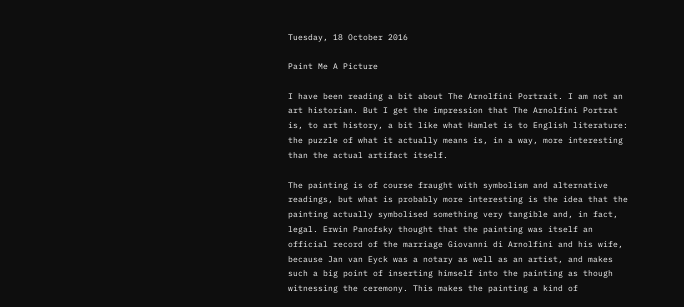Tuesday, 18 October 2016

Paint Me A Picture

I have been reading a bit about The Arnolfini Portrait. I am not an art historian. But I get the impression that The Arnolfini Portrat is, to art history, a bit like what Hamlet is to English literature: the puzzle of what it actually means is, in a way, more interesting than the actual artifact itself.

The painting is of course fraught with symbolism and alternative readings, but what is probably more interesting is the idea that the painting actually symbolised something very tangible and, in fact, legal. Erwin Panofsky thought that the painting was itself an official record of the marriage Giovanni di Arnolfini and his wife, because Jan van Eyck was a notary as well as an artist, and makes such a big point of inserting himself into the painting as though witnessing the ceremony. This makes the painting a kind of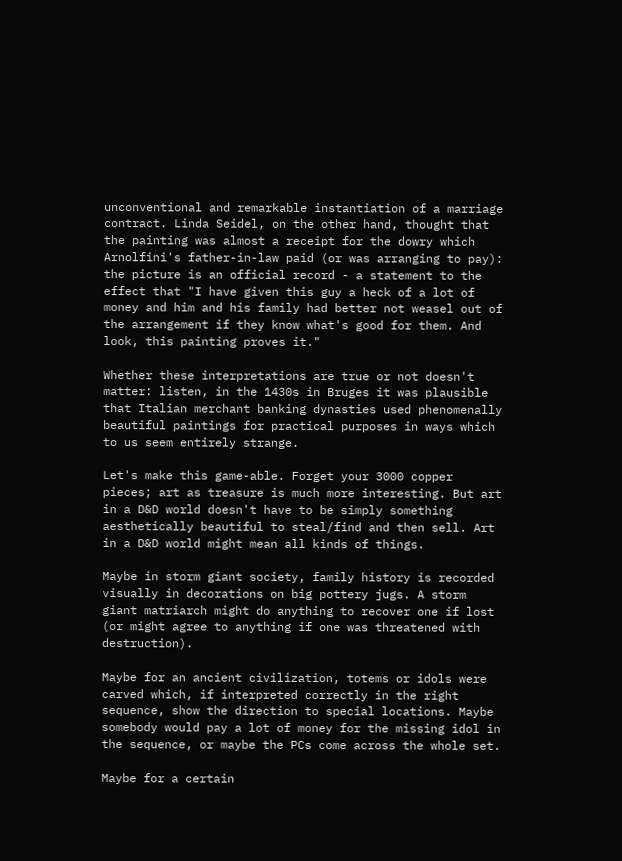unconventional and remarkable instantiation of a marriage contract. Linda Seidel, on the other hand, thought that the painting was almost a receipt for the dowry which Arnolfini's father-in-law paid (or was arranging to pay): the picture is an official record - a statement to the effect that "I have given this guy a heck of a lot of money and him and his family had better not weasel out of the arrangement if they know what's good for them. And look, this painting proves it."

Whether these interpretations are true or not doesn't matter: listen, in the 1430s in Bruges it was plausible that Italian merchant banking dynasties used phenomenally beautiful paintings for practical purposes in ways which to us seem entirely strange.

Let's make this game-able. Forget your 3000 copper pieces; art as treasure is much more interesting. But art in a D&D world doesn't have to be simply something aesthetically beautiful to steal/find and then sell. Art in a D&D world might mean all kinds of things.

Maybe in storm giant society, family history is recorded visually in decorations on big pottery jugs. A storm giant matriarch might do anything to recover one if lost (or might agree to anything if one was threatened with destruction).

Maybe for an ancient civilization, totems or idols were carved which, if interpreted correctly in the right sequence, show the direction to special locations. Maybe somebody would pay a lot of money for the missing idol in the sequence, or maybe the PCs come across the whole set.

Maybe for a certain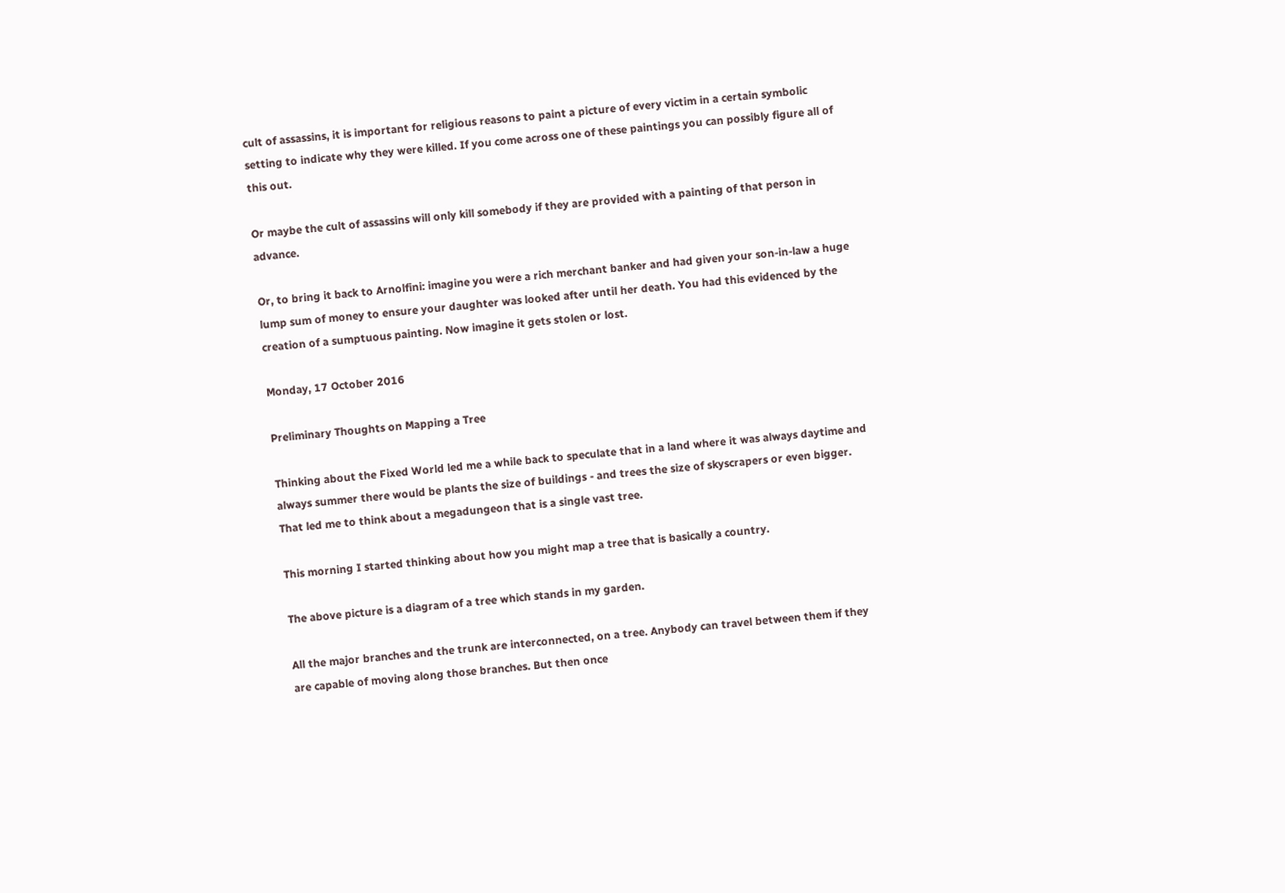cult of assassins, it is important for religious reasons to paint a picture of every victim in a certain symbolic setting to indicate why they were killed. If you come across one of these paintings you can possibly figure all of this out.

Or maybe the cult of assassins will only kill somebody if they are provided with a painting of that person in advance.

Or, to bring it back to Arnolfini: imagine you were a rich merchant banker and had given your son-in-law a huge lump sum of money to ensure your daughter was looked after until her death. You had this evidenced by the creation of a sumptuous painting. Now imagine it gets stolen or lost.

Monday, 17 October 2016

Preliminary Thoughts on Mapping a Tree

Thinking about the Fixed World led me a while back to speculate that in a land where it was always daytime and always summer there would be plants the size of buildings - and trees the size of skyscrapers or even bigger. That led me to think about a megadungeon that is a single vast tree.

This morning I started thinking about how you might map a tree that is basically a country.

The above picture is a diagram of a tree which stands in my garden.

All the major branches and the trunk are interconnected, on a tree. Anybody can travel between them if they are capable of moving along those branches. But then once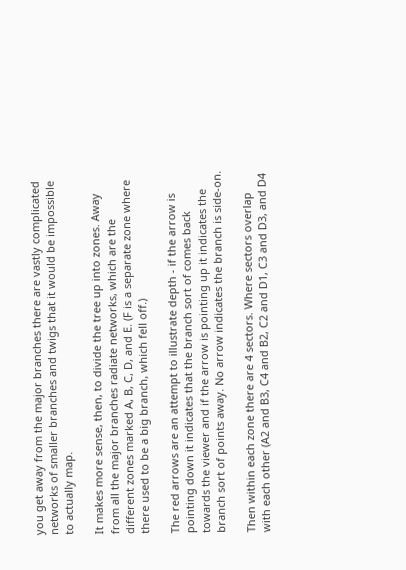you get away from the major branches there are vastly complicated networks of smaller branches and twigs that it would be impossible to actually map.

It makes more sense, then, to divide the tree up into zones. Away from all the major branches radiate networks, which are the different zones marked A, B, C, D, and E. (F is a separate zone where there used to be a big branch, which fell off.)

The red arrows are an attempt to illustrate depth - if the arrow is pointing down it indicates that the branch sort of comes back towards the viewer and if the arrow is pointing up it indicates the branch sort of points away. No arrow indicates the branch is side-on.

Then within each zone there are 4 sectors. Where sectors overlap with each other (A2 and B3, C4 and B2, C2 and D1, C3 and D3, and D4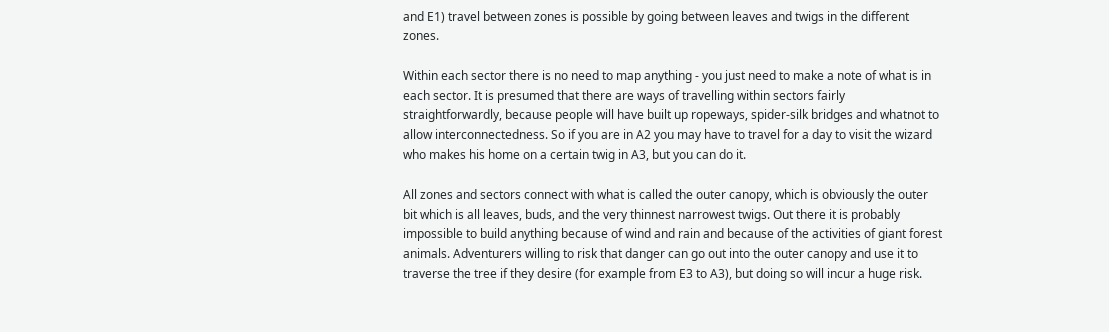and E1) travel between zones is possible by going between leaves and twigs in the different zones.

Within each sector there is no need to map anything - you just need to make a note of what is in each sector. It is presumed that there are ways of travelling within sectors fairly straightforwardly, because people will have built up ropeways, spider-silk bridges and whatnot to allow interconnectedness. So if you are in A2 you may have to travel for a day to visit the wizard who makes his home on a certain twig in A3, but you can do it.

All zones and sectors connect with what is called the outer canopy, which is obviously the outer bit which is all leaves, buds, and the very thinnest narrowest twigs. Out there it is probably impossible to build anything because of wind and rain and because of the activities of giant forest animals. Adventurers willing to risk that danger can go out into the outer canopy and use it to traverse the tree if they desire (for example from E3 to A3), but doing so will incur a huge risk.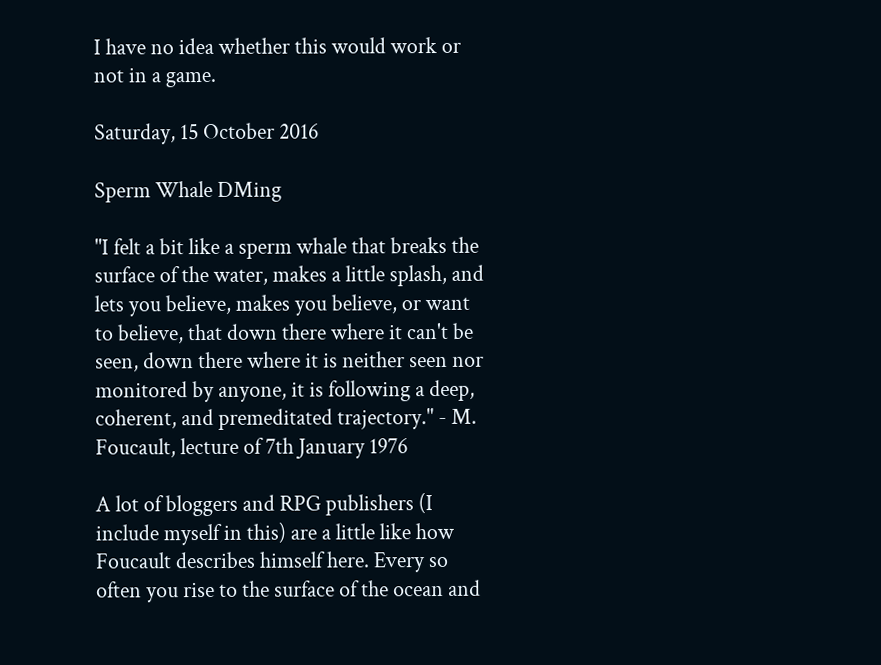I have no idea whether this would work or not in a game.

Saturday, 15 October 2016

Sperm Whale DMing

"I felt a bit like a sperm whale that breaks the surface of the water, makes a little splash, and lets you believe, makes you believe, or want to believe, that down there where it can't be seen, down there where it is neither seen nor monitored by anyone, it is following a deep, coherent, and premeditated trajectory." - M. Foucault, lecture of 7th January 1976

A lot of bloggers and RPG publishers (I include myself in this) are a little like how Foucault describes himself here. Every so often you rise to the surface of the ocean and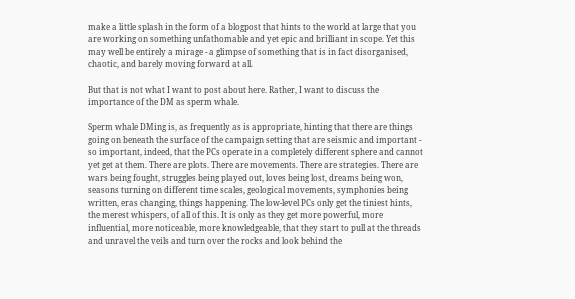make a little splash in the form of a blogpost that hints to the world at large that you are working on something unfathomable and yet epic and brilliant in scope. Yet this may well be entirely a mirage - a glimpse of something that is in fact disorganised, chaotic, and barely moving forward at all.

But that is not what I want to post about here. Rather, I want to discuss the importance of the DM as sperm whale.

Sperm whale DMing is, as frequently as is appropriate, hinting that there are things going on beneath the surface of the campaign setting that are seismic and important - so important, indeed, that the PCs operate in a completely different sphere and cannot yet get at them. There are plots. There are movements. There are strategies. There are wars being fought, struggles being played out, loves being lost, dreams being won, seasons turning on different time scales, geological movements, symphonies being written, eras changing, things happening. The low-level PCs only get the tiniest hints, the merest whispers, of all of this. It is only as they get more powerful, more influential, more noticeable, more knowledgeable, that they start to pull at the threads and unravel the veils and turn over the rocks and look behind the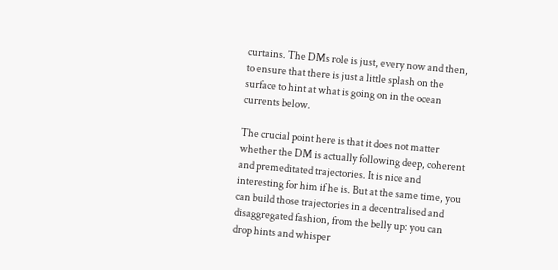curtains. The DMs role is just, every now and then, to ensure that there is just a little splash on the surface to hint at what is going on in the ocean currents below.

The crucial point here is that it does not matter whether the DM is actually following deep, coherent and premeditated trajectories. It is nice and interesting for him if he is. But at the same time, you can build those trajectories in a decentralised and disaggregated fashion, from the belly up: you can drop hints and whisper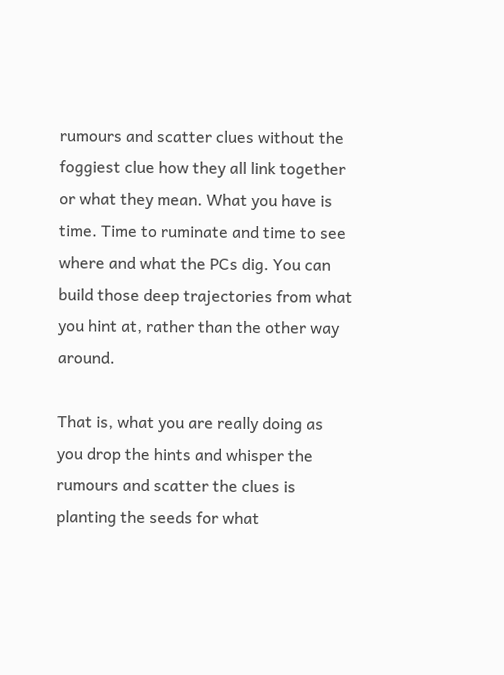rumours and scatter clues without the foggiest clue how they all link together or what they mean. What you have is time. Time to ruminate and time to see where and what the PCs dig. You can build those deep trajectories from what you hint at, rather than the other way around.

That is, what you are really doing as you drop the hints and whisper the rumours and scatter the clues is planting the seeds for what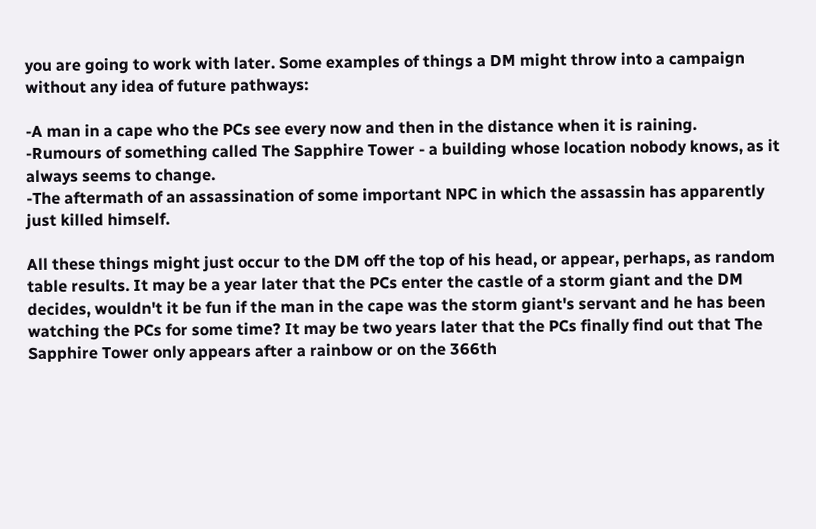you are going to work with later. Some examples of things a DM might throw into a campaign without any idea of future pathways:

-A man in a cape who the PCs see every now and then in the distance when it is raining.
-Rumours of something called The Sapphire Tower - a building whose location nobody knows, as it always seems to change.
-The aftermath of an assassination of some important NPC in which the assassin has apparently just killed himself.

All these things might just occur to the DM off the top of his head, or appear, perhaps, as random table results. It may be a year later that the PCs enter the castle of a storm giant and the DM decides, wouldn't it be fun if the man in the cape was the storm giant's servant and he has been watching the PCs for some time? It may be two years later that the PCs finally find out that The Sapphire Tower only appears after a rainbow or on the 366th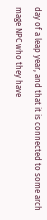day of a leap year, and that it is connected to some arch mage NPC who they have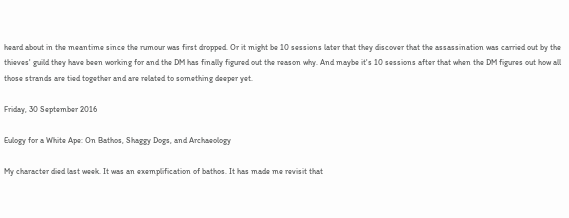heard about in the meantime since the rumour was first dropped. Or it might be 10 sessions later that they discover that the assassination was carried out by the thieves' guild they have been working for and the DM has finally figured out the reason why. And maybe it's 10 sessions after that when the DM figures out how all those strands are tied together and are related to something deeper yet.

Friday, 30 September 2016

Eulogy for a White Ape: On Bathos, Shaggy Dogs, and Archaeology

My character died last week. It was an exemplification of bathos. It has made me revisit that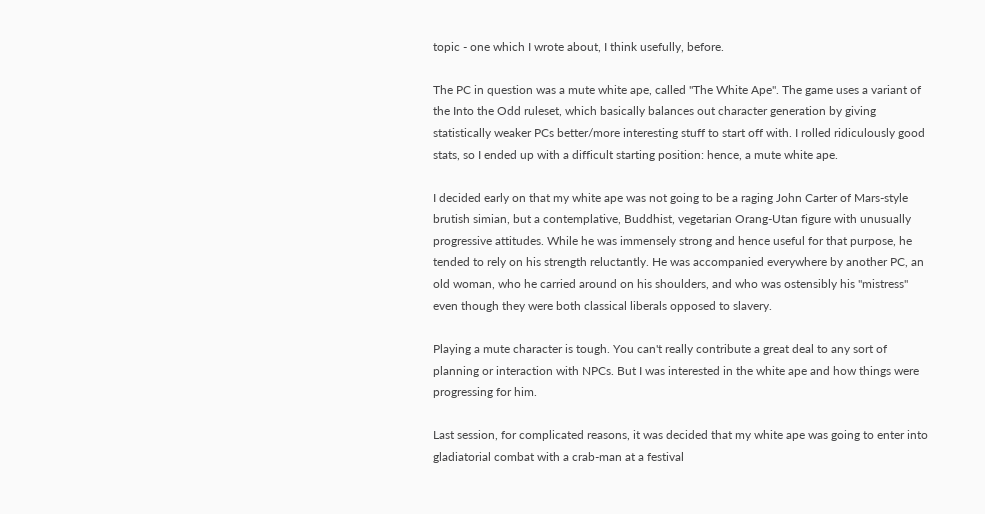topic - one which I wrote about, I think usefully, before.

The PC in question was a mute white ape, called "The White Ape". The game uses a variant of the Into the Odd ruleset, which basically balances out character generation by giving statistically weaker PCs better/more interesting stuff to start off with. I rolled ridiculously good stats, so I ended up with a difficult starting position: hence, a mute white ape.

I decided early on that my white ape was not going to be a raging John Carter of Mars-style brutish simian, but a contemplative, Buddhist, vegetarian Orang-Utan figure with unusually progressive attitudes. While he was immensely strong and hence useful for that purpose, he tended to rely on his strength reluctantly. He was accompanied everywhere by another PC, an old woman, who he carried around on his shoulders, and who was ostensibly his "mistress" even though they were both classical liberals opposed to slavery.

Playing a mute character is tough. You can't really contribute a great deal to any sort of planning or interaction with NPCs. But I was interested in the white ape and how things were progressing for him.

Last session, for complicated reasons, it was decided that my white ape was going to enter into gladiatorial combat with a crab-man at a festival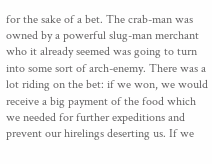for the sake of a bet. The crab-man was owned by a powerful slug-man merchant who it already seemed was going to turn into some sort of arch-enemy. There was a lot riding on the bet: if we won, we would receive a big payment of the food which we needed for further expeditions and prevent our hirelings deserting us. If we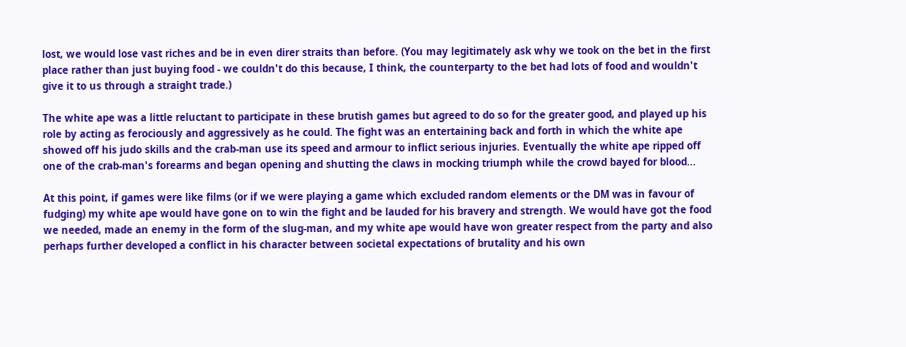lost, we would lose vast riches and be in even direr straits than before. (You may legitimately ask why we took on the bet in the first place rather than just buying food - we couldn't do this because, I think, the counterparty to the bet had lots of food and wouldn't give it to us through a straight trade.)

The white ape was a little reluctant to participate in these brutish games but agreed to do so for the greater good, and played up his role by acting as ferociously and aggressively as he could. The fight was an entertaining back and forth in which the white ape showed off his judo skills and the crab-man use its speed and armour to inflict serious injuries. Eventually the white ape ripped off one of the crab-man's forearms and began opening and shutting the claws in mocking triumph while the crowd bayed for blood...

At this point, if games were like films (or if we were playing a game which excluded random elements or the DM was in favour of fudging) my white ape would have gone on to win the fight and be lauded for his bravery and strength. We would have got the food we needed, made an enemy in the form of the slug-man, and my white ape would have won greater respect from the party and also perhaps further developed a conflict in his character between societal expectations of brutality and his own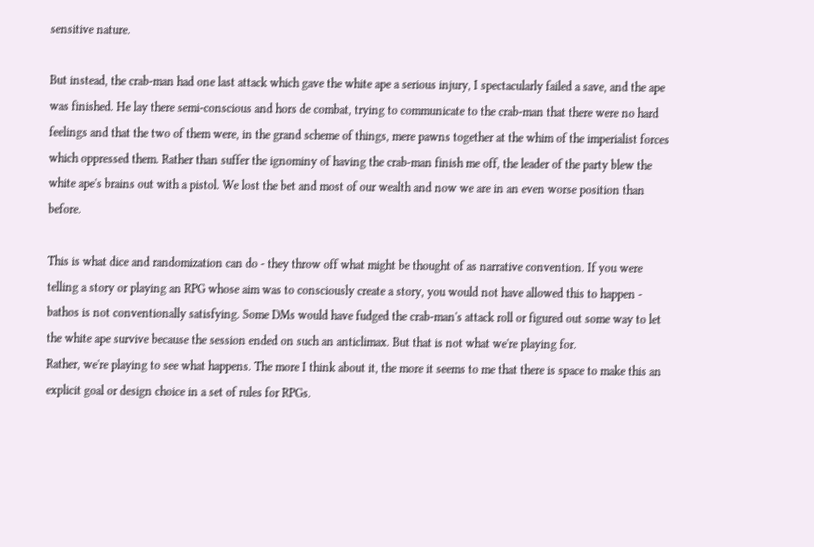sensitive nature.

But instead, the crab-man had one last attack which gave the white ape a serious injury, I spectacularly failed a save, and the ape was finished. He lay there semi-conscious and hors de combat, trying to communicate to the crab-man that there were no hard feelings and that the two of them were, in the grand scheme of things, mere pawns together at the whim of the imperialist forces which oppressed them. Rather than suffer the ignominy of having the crab-man finish me off, the leader of the party blew the white ape's brains out with a pistol. We lost the bet and most of our wealth and now we are in an even worse position than before.

This is what dice and randomization can do - they throw off what might be thought of as narrative convention. If you were telling a story or playing an RPG whose aim was to consciously create a story, you would not have allowed this to happen - bathos is not conventionally satisfying. Some DMs would have fudged the crab-man's attack roll or figured out some way to let the white ape survive because the session ended on such an anticlimax. But that is not what we're playing for.
Rather, we're playing to see what happens. The more I think about it, the more it seems to me that there is space to make this an explicit goal or design choice in a set of rules for RPGs.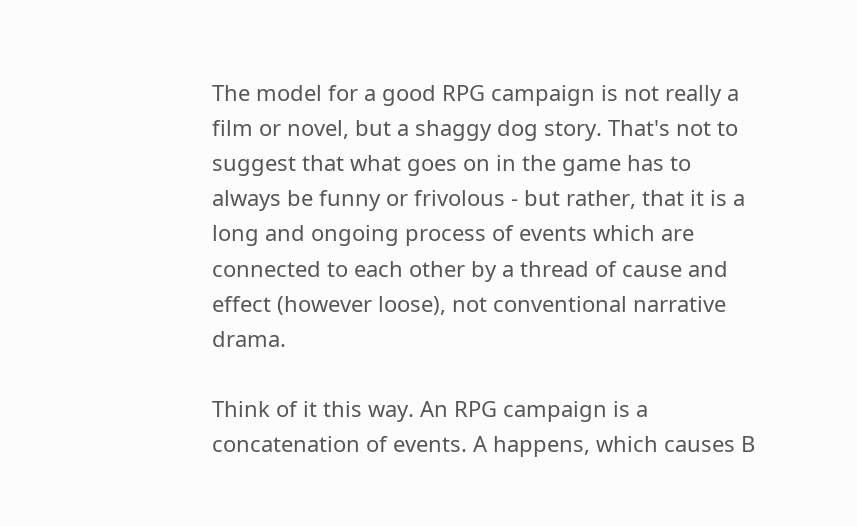The model for a good RPG campaign is not really a film or novel, but a shaggy dog story. That's not to suggest that what goes on in the game has to always be funny or frivolous - but rather, that it is a long and ongoing process of events which are connected to each other by a thread of cause and effect (however loose), not conventional narrative drama.

Think of it this way. An RPG campaign is a concatenation of events. A happens, which causes B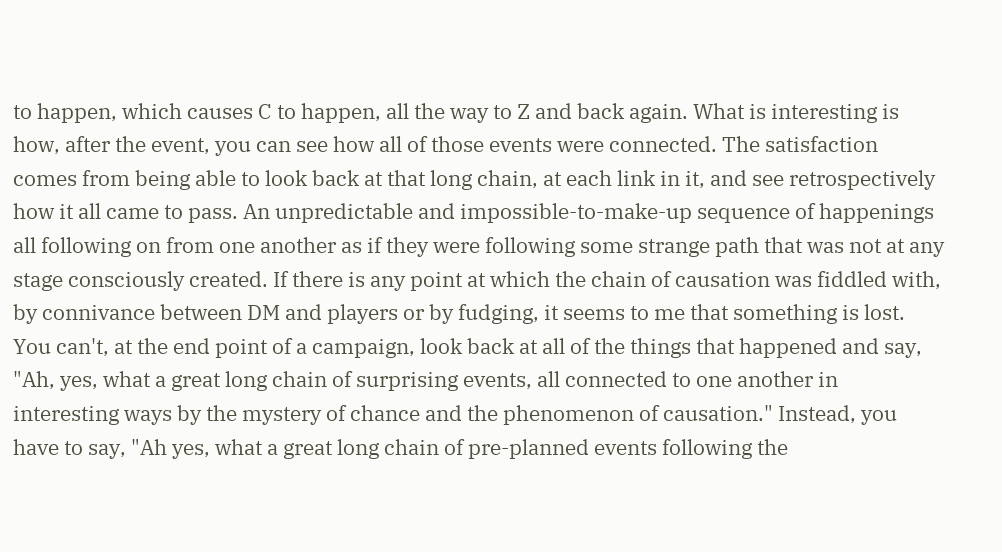to happen, which causes C to happen, all the way to Z and back again. What is interesting is how, after the event, you can see how all of those events were connected. The satisfaction comes from being able to look back at that long chain, at each link in it, and see retrospectively how it all came to pass. An unpredictable and impossible-to-make-up sequence of happenings all following on from one another as if they were following some strange path that was not at any stage consciously created. If there is any point at which the chain of causation was fiddled with, by connivance between DM and players or by fudging, it seems to me that something is lost. You can't, at the end point of a campaign, look back at all of the things that happened and say, "Ah, yes, what a great long chain of surprising events, all connected to one another in interesting ways by the mystery of chance and the phenomenon of causation." Instead, you have to say, "Ah yes, what a great long chain of pre-planned events following the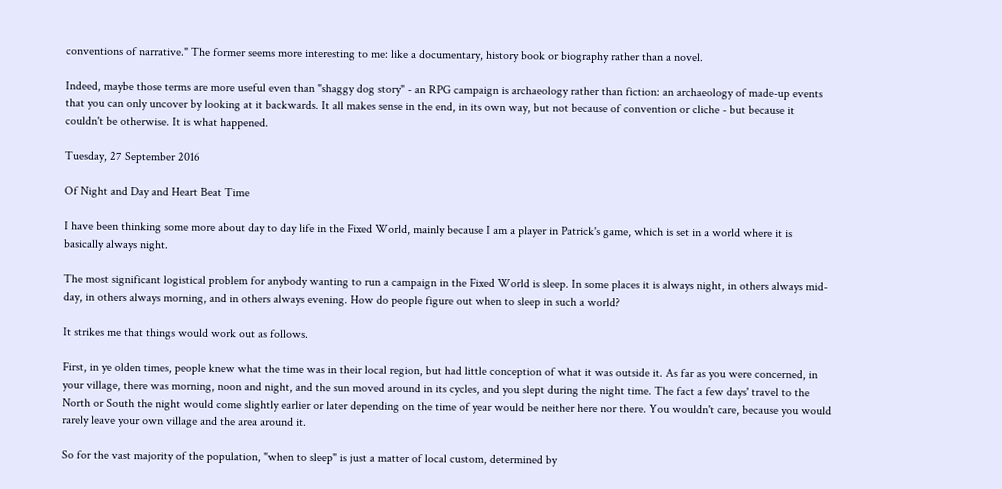conventions of narrative." The former seems more interesting to me: like a documentary, history book or biography rather than a novel.

Indeed, maybe those terms are more useful even than "shaggy dog story" - an RPG campaign is archaeology rather than fiction: an archaeology of made-up events that you can only uncover by looking at it backwards. It all makes sense in the end, in its own way, but not because of convention or cliche - but because it couldn't be otherwise. It is what happened.

Tuesday, 27 September 2016

Of Night and Day and Heart Beat Time

I have been thinking some more about day to day life in the Fixed World, mainly because I am a player in Patrick's game, which is set in a world where it is basically always night.

The most significant logistical problem for anybody wanting to run a campaign in the Fixed World is sleep. In some places it is always night, in others always mid-day, in others always morning, and in others always evening. How do people figure out when to sleep in such a world?

It strikes me that things would work out as follows.

First, in ye olden times, people knew what the time was in their local region, but had little conception of what it was outside it. As far as you were concerned, in your village, there was morning, noon and night, and the sun moved around in its cycles, and you slept during the night time. The fact a few days' travel to the North or South the night would come slightly earlier or later depending on the time of year would be neither here nor there. You wouldn't care, because you would rarely leave your own village and the area around it.

So for the vast majority of the population, "when to sleep" is just a matter of local custom, determined by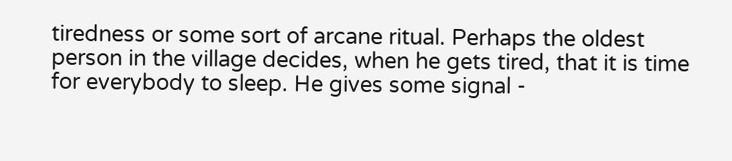tiredness or some sort of arcane ritual. Perhaps the oldest person in the village decides, when he gets tired, that it is time for everybody to sleep. He gives some signal -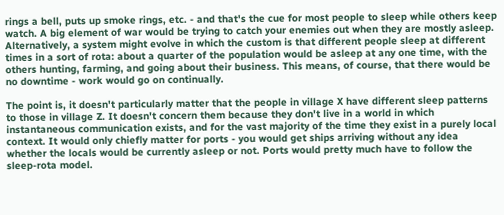rings a bell, puts up smoke rings, etc. - and that's the cue for most people to sleep while others keep watch. A big element of war would be trying to catch your enemies out when they are mostly asleep. Alternatively, a system might evolve in which the custom is that different people sleep at different times in a sort of rota: about a quarter of the population would be asleep at any one time, with the others hunting, farming, and going about their business. This means, of course, that there would be no downtime - work would go on continually.

The point is, it doesn't particularly matter that the people in village X have different sleep patterns to those in village Z. It doesn't concern them because they don't live in a world in which instantaneous communication exists, and for the vast majority of the time they exist in a purely local context. It would only chiefly matter for ports - you would get ships arriving without any idea whether the locals would be currently asleep or not. Ports would pretty much have to follow the sleep-rota model.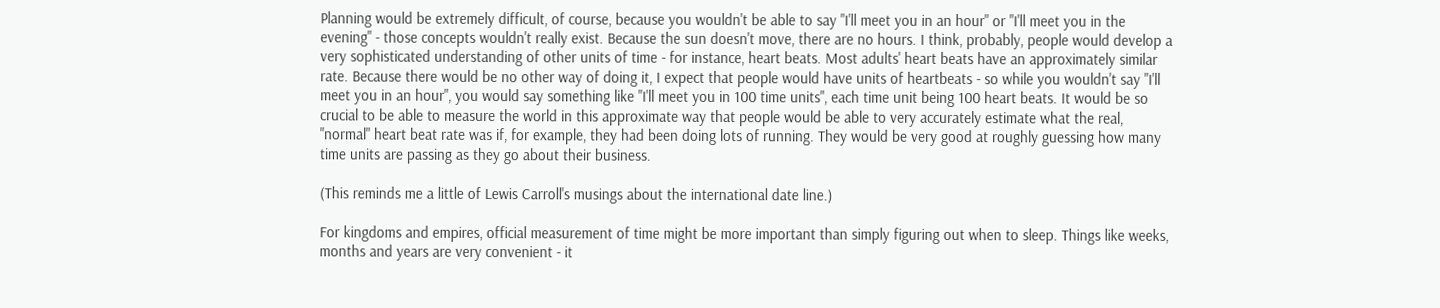Planning would be extremely difficult, of course, because you wouldn't be able to say "I'll meet you in an hour" or "I'll meet you in the evening" - those concepts wouldn't really exist. Because the sun doesn't move, there are no hours. I think, probably, people would develop a very sophisticated understanding of other units of time - for instance, heart beats. Most adults' heart beats have an approximately similar rate. Because there would be no other way of doing it, I expect that people would have units of heartbeats - so while you wouldn't say "I'll meet you in an hour", you would say something like "I'll meet you in 100 time units", each time unit being 100 heart beats. It would be so crucial to be able to measure the world in this approximate way that people would be able to very accurately estimate what the real, "normal" heart beat rate was if, for example, they had been doing lots of running. They would be very good at roughly guessing how many time units are passing as they go about their business.

(This reminds me a little of Lewis Carroll's musings about the international date line.)

For kingdoms and empires, official measurement of time might be more important than simply figuring out when to sleep. Things like weeks, months and years are very convenient - it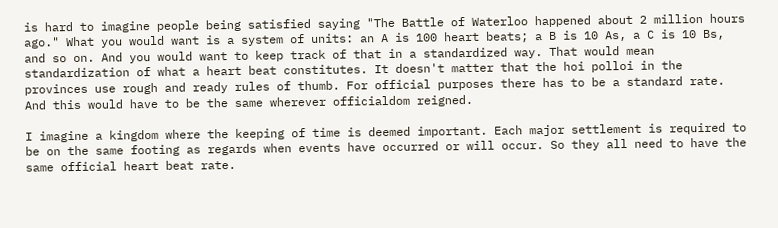is hard to imagine people being satisfied saying "The Battle of Waterloo happened about 2 million hours ago." What you would want is a system of units: an A is 100 heart beats; a B is 10 As, a C is 10 Bs, and so on. And you would want to keep track of that in a standardized way. That would mean standardization of what a heart beat constitutes. It doesn't matter that the hoi polloi in the provinces use rough and ready rules of thumb. For official purposes there has to be a standard rate. And this would have to be the same wherever officialdom reigned.

I imagine a kingdom where the keeping of time is deemed important. Each major settlement is required to be on the same footing as regards when events have occurred or will occur. So they all need to have the same official heart beat rate.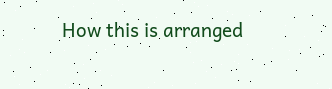How this is arranged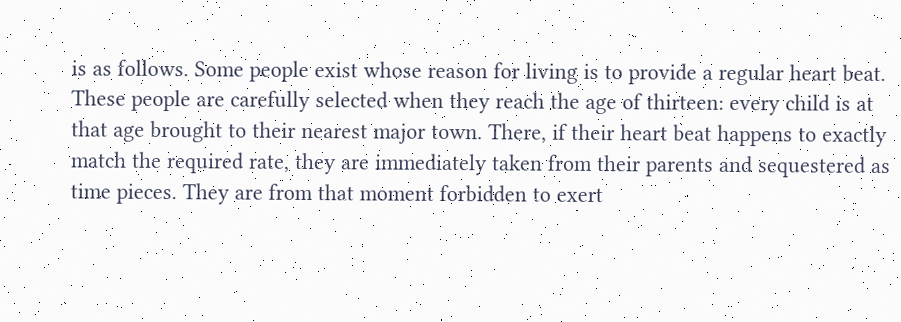is as follows. Some people exist whose reason for living is to provide a regular heart beat. These people are carefully selected when they reach the age of thirteen: every child is at that age brought to their nearest major town. There, if their heart beat happens to exactly match the required rate, they are immediately taken from their parents and sequestered as time pieces. They are from that moment forbidden to exert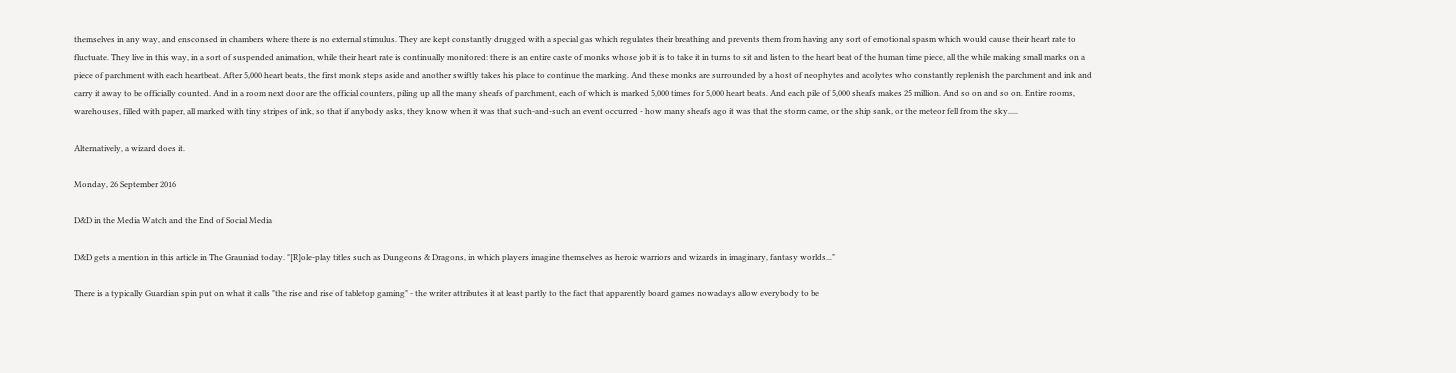themselves in any way, and ensconsed in chambers where there is no external stimulus. They are kept constantly drugged with a special gas which regulates their breathing and prevents them from having any sort of emotional spasm which would cause their heart rate to fluctuate. They live in this way, in a sort of suspended animation, while their heart rate is continually monitored: there is an entire caste of monks whose job it is to take it in turns to sit and listen to the heart beat of the human time piece, all the while making small marks on a piece of parchment with each heartbeat. After 5,000 heart beats, the first monk steps aside and another swiftly takes his place to continue the marking. And these monks are surrounded by a host of neophytes and acolytes who constantly replenish the parchment and ink and carry it away to be officially counted. And in a room next door are the official counters, piling up all the many sheafs of parchment, each of which is marked 5,000 times for 5,000 heart beats. And each pile of 5,000 sheafs makes 25 million. And so on and so on. Entire rooms, warehouses, filled with paper, all marked with tiny stripes of ink, so that if anybody asks, they know when it was that such-and-such an event occurred - how many sheafs ago it was that the storm came, or the ship sank, or the meteor fell from the sky.....

Alternatively, a wizard does it.

Monday, 26 September 2016

D&D in the Media Watch and the End of Social Media

D&D gets a mention in this article in The Grauniad today. "[R]ole-play titles such as Dungeons & Dragons, in which players imagine themselves as heroic warriors and wizards in imaginary, fantasy worlds..."

There is a typically Guardian spin put on what it calls "the rise and rise of tabletop gaming" - the writer attributes it at least partly to the fact that apparently board games nowadays allow everybody to be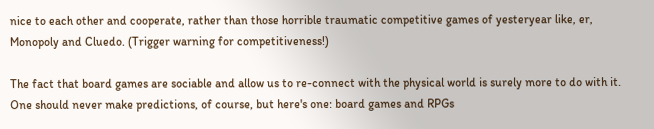nice to each other and cooperate, rather than those horrible traumatic competitive games of yesteryear like, er, Monopoly and Cluedo. (Trigger warning for competitiveness!)

The fact that board games are sociable and allow us to re-connect with the physical world is surely more to do with it. One should never make predictions, of course, but here's one: board games and RPGs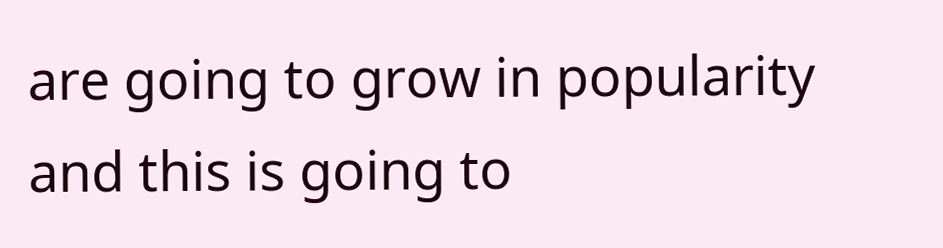are going to grow in popularity and this is going to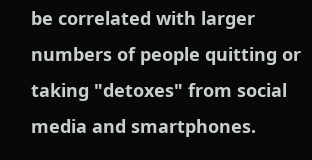be correlated with larger numbers of people quitting or taking "detoxes" from social media and smartphones.